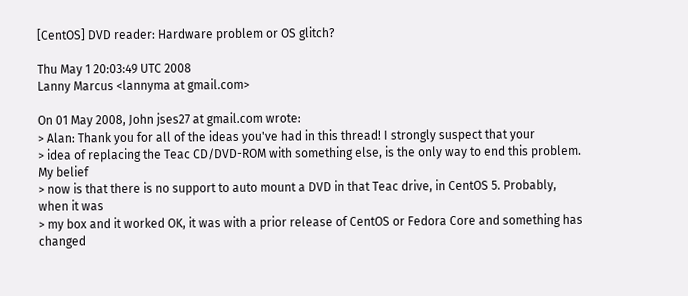[CentOS] DVD reader: Hardware problem or OS glitch?

Thu May 1 20:03:49 UTC 2008
Lanny Marcus <lannyma at gmail.com>

On 01 May 2008, John jses27 at gmail.com wrote:
> Alan: Thank you for all of the ideas you've had in this thread! I strongly suspect that your
> idea of replacing the Teac CD/DVD-ROM with something else, is the only way to end this problem. My belief
> now is that there is no support to auto mount a DVD in that Teac drive, in CentOS 5. Probably, when it was
> my box and it worked OK, it was with a prior release of CentOS or Fedora Core and something has changed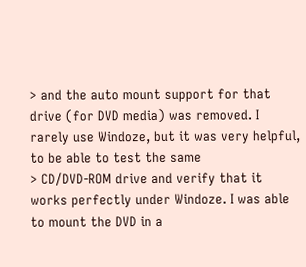> and the auto mount support for that drive (for DVD media) was removed. I rarely use Windoze, but it was very helpful, to be able to test the same
> CD/DVD-ROM drive and verify that it works perfectly under Windoze. I was able to mount the DVD in a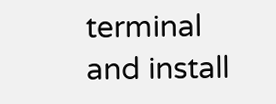terminal and install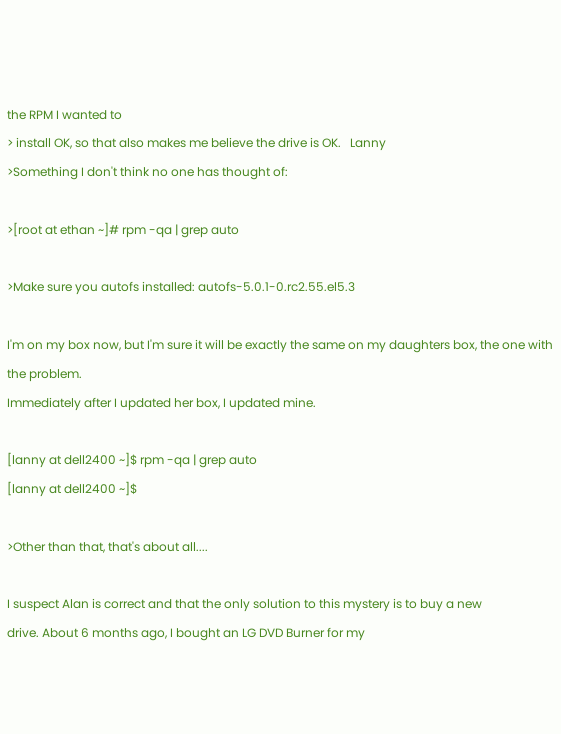the RPM I wanted to
> install OK, so that also makes me believe the drive is OK.   Lanny
>Something I don't think no one has thought of:

>[root at ethan ~]# rpm -qa | grep auto

>Make sure you autofs installed: autofs-5.0.1-0.rc2.55.el5.3

I'm on my box now, but I'm sure it will be exactly the same on my daughters box, the one with the problem.
Immediately after I updated her box, I updated mine.

[lanny at dell2400 ~]$ rpm -qa | grep auto
[lanny at dell2400 ~]$

>Other than that, that's about all....

I suspect Alan is correct and that the only solution to this mystery is to buy a new
drive. About 6 months ago, I bought an LG DVD Burner for my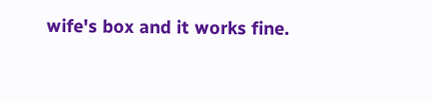wife's box and it works fine.